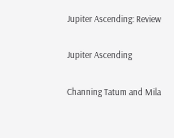Jupiter Ascending: Review

Jupiter Ascending

Channing Tatum and Mila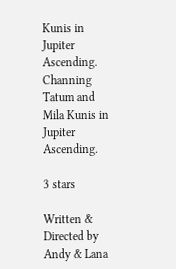Kunis in Jupiter Ascending.
Channing Tatum and Mila Kunis in Jupiter Ascending.

3 stars

Written & Directed by Andy & Lana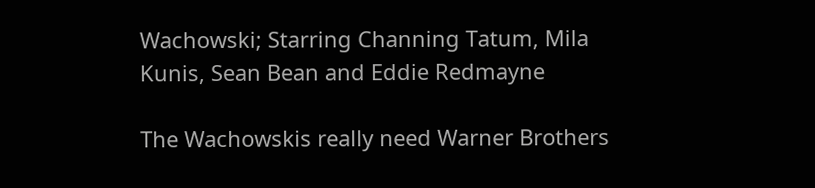Wachowski; Starring Channing Tatum, Mila Kunis, Sean Bean and Eddie Redmayne

The Wachowskis really need Warner Brothers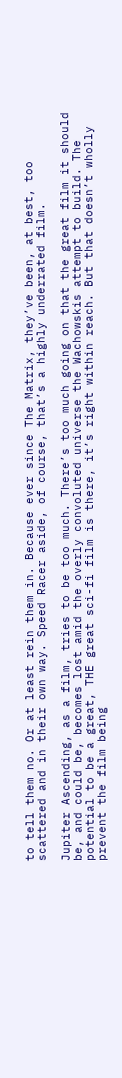to tell them no. Or at least rein them in. Because ever since The Matrix, they’ve been, at best, too scattered and in their own way. Speed Racer aside, of course, that’s a highly underrated film.

Jupiter Ascending, as a film, tries to be too much. There’s too much going on that the great film it should be, and could be, becomes lost amid the overly convoluted universe the Wachowskis attempt to build. The potential to be a great, THE great sci-fi film is there, it’s right within reach. But that doesn’t wholly prevent the film being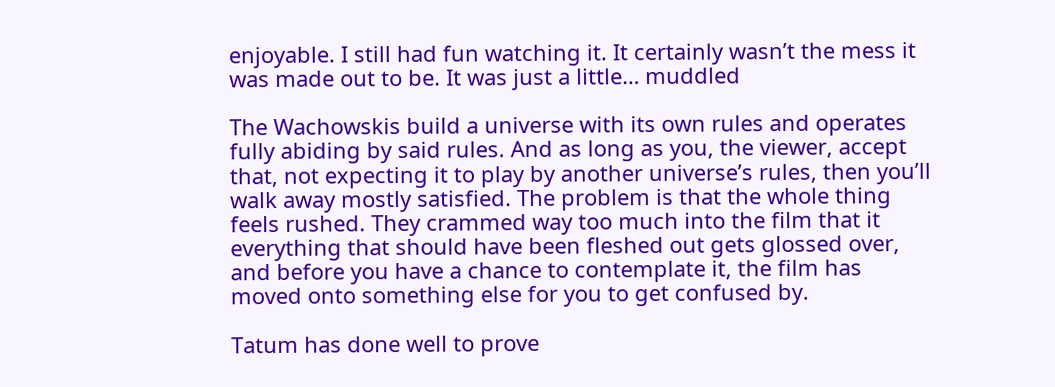enjoyable. I still had fun watching it. It certainly wasn’t the mess it was made out to be. It was just a little… muddled

The Wachowskis build a universe with its own rules and operates fully abiding by said rules. And as long as you, the viewer, accept that, not expecting it to play by another universe’s rules, then you’ll walk away mostly satisfied. The problem is that the whole thing feels rushed. They crammed way too much into the film that it everything that should have been fleshed out gets glossed over, and before you have a chance to contemplate it, the film has moved onto something else for you to get confused by.

Tatum has done well to prove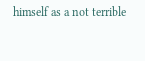himself as a not terrible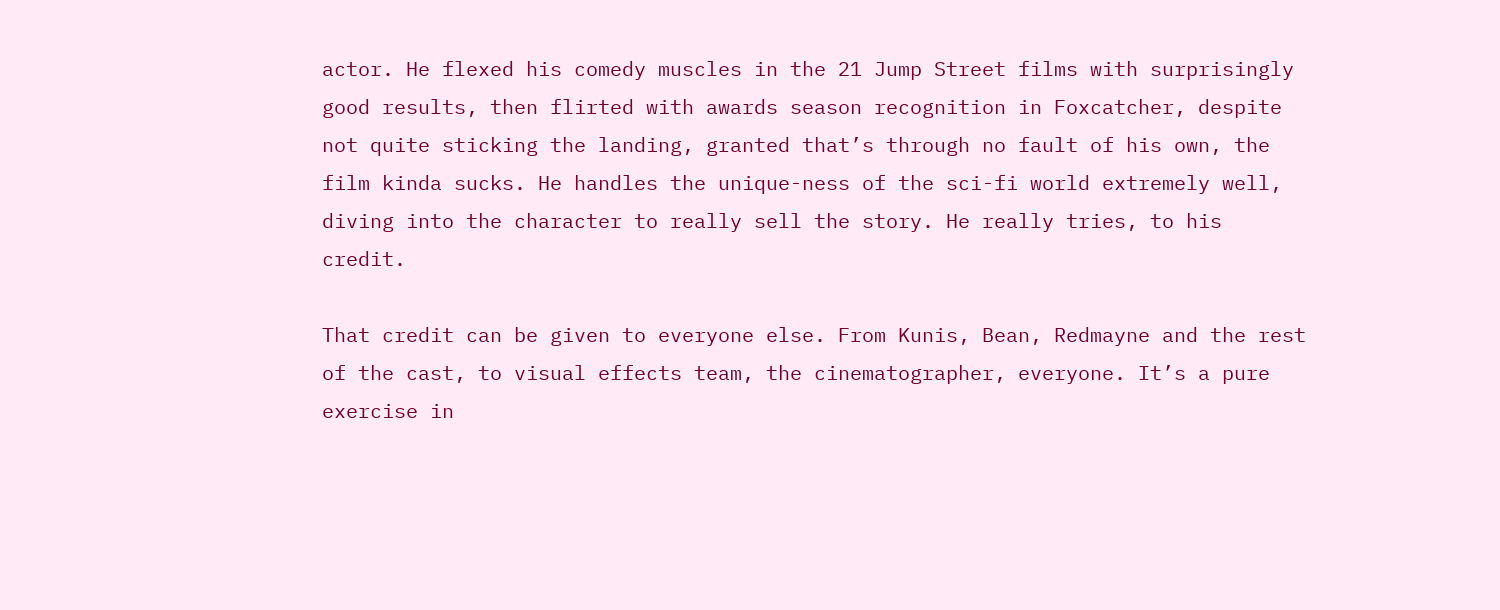actor. He flexed his comedy muscles in the 21 Jump Street films with surprisingly good results, then flirted with awards season recognition in Foxcatcher, despite not quite sticking the landing, granted that’s through no fault of his own, the film kinda sucks. He handles the unique-ness of the sci-fi world extremely well, diving into the character to really sell the story. He really tries, to his credit.

That credit can be given to everyone else. From Kunis, Bean, Redmayne and the rest of the cast, to visual effects team, the cinematographer, everyone. It’s a pure exercise in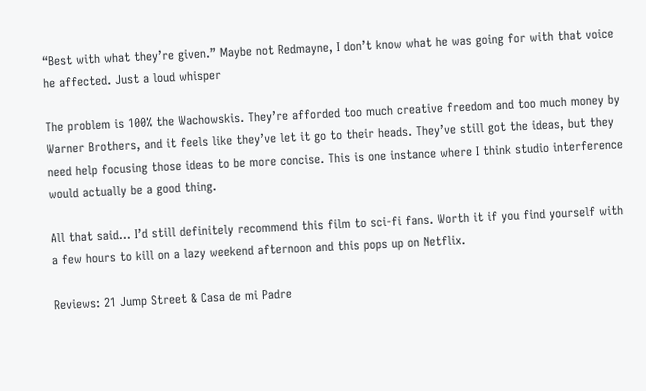“Best with what they’re given.” Maybe not Redmayne, I don’t know what he was going for with that voice he affected. Just a loud whisper

The problem is 100% the Wachowskis. They’re afforded too much creative freedom and too much money by Warner Brothers, and it feels like they’ve let it go to their heads. They’ve still got the ideas, but they need help focusing those ideas to be more concise. This is one instance where I think studio interference would actually be a good thing.

All that said… I’d still definitely recommend this film to sci-fi fans. Worth it if you find yourself with a few hours to kill on a lazy weekend afternoon and this pops up on Netflix.

Reviews: 21 Jump Street & Casa de mi Padre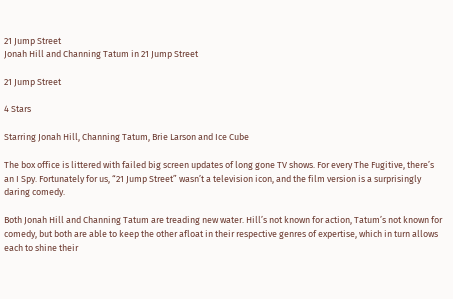21 Jump Street
Jonah Hill and Channing Tatum in 21 Jump Street

21 Jump Street

4 Stars

Starring Jonah Hill, Channing Tatum, Brie Larson and Ice Cube

The box office is littered with failed big screen updates of long gone TV shows. For every The Fugitive, there’s an I Spy. Fortunately for us, “21 Jump Street” wasn’t a television icon, and the film version is a surprisingly daring comedy.

Both Jonah Hill and Channing Tatum are treading new water. Hill’s not known for action, Tatum’s not known for comedy, but both are able to keep the other afloat in their respective genres of expertise, which in turn allows each to shine their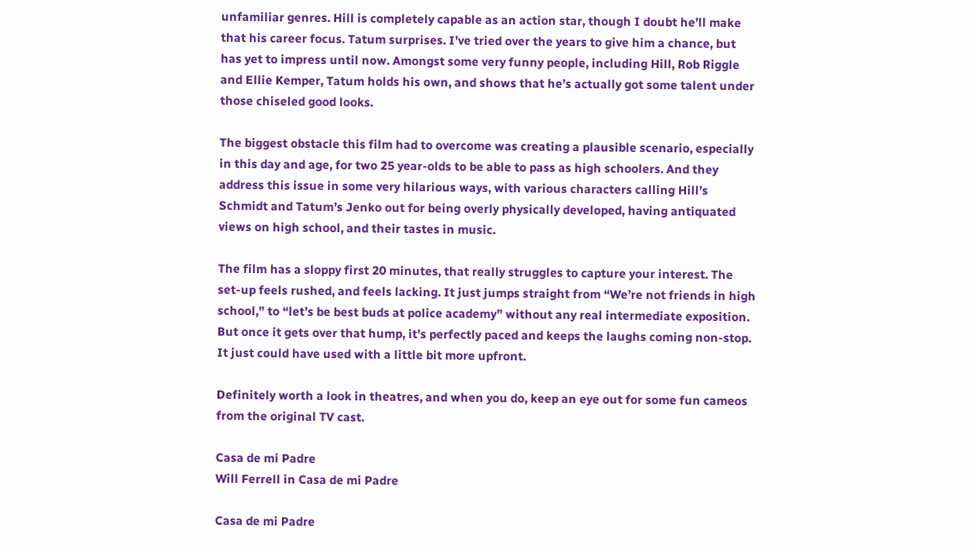unfamiliar genres. Hill is completely capable as an action star, though I doubt he’ll make that his career focus. Tatum surprises. I’ve tried over the years to give him a chance, but has yet to impress until now. Amongst some very funny people, including Hill, Rob Riggle and Ellie Kemper, Tatum holds his own, and shows that he’s actually got some talent under those chiseled good looks.

The biggest obstacle this film had to overcome was creating a plausible scenario, especially in this day and age, for two 25 year-olds to be able to pass as high schoolers. And they address this issue in some very hilarious ways, with various characters calling Hill’s Schmidt and Tatum’s Jenko out for being overly physically developed, having antiquated views on high school, and their tastes in music.

The film has a sloppy first 20 minutes, that really struggles to capture your interest. The set-up feels rushed, and feels lacking. It just jumps straight from “We’re not friends in high school,” to “let’s be best buds at police academy” without any real intermediate exposition. But once it gets over that hump, it’s perfectly paced and keeps the laughs coming non-stop. It just could have used with a little bit more upfront.

Definitely worth a look in theatres, and when you do, keep an eye out for some fun cameos from the original TV cast.

Casa de mi Padre
Will Ferrell in Casa de mi Padre

Casa de mi Padre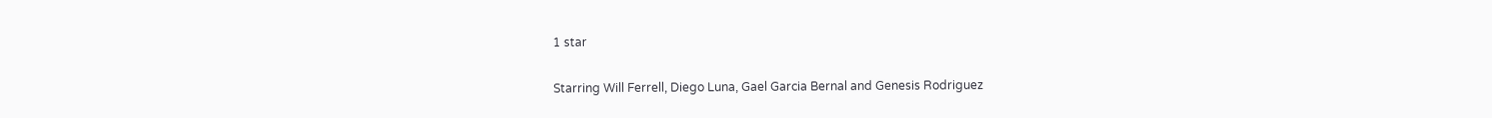1 star

Starring Will Ferrell, Diego Luna, Gael Garcia Bernal and Genesis Rodriguez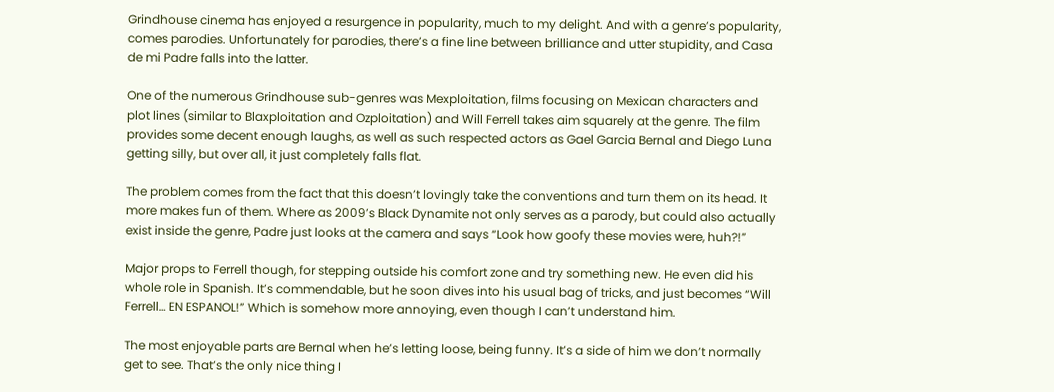Grindhouse cinema has enjoyed a resurgence in popularity, much to my delight. And with a genre’s popularity, comes parodies. Unfortunately for parodies, there’s a fine line between brilliance and utter stupidity, and Casa de mi Padre falls into the latter.

One of the numerous Grindhouse sub-genres was Mexploitation, films focusing on Mexican characters and plot lines (similar to Blaxploitation and Ozploitation) and Will Ferrell takes aim squarely at the genre. The film provides some decent enough laughs, as well as such respected actors as Gael Garcia Bernal and Diego Luna getting silly, but over all, it just completely falls flat.

The problem comes from the fact that this doesn’t lovingly take the conventions and turn them on its head. It more makes fun of them. Where as 2009’s Black Dynamite not only serves as a parody, but could also actually exist inside the genre, Padre just looks at the camera and says “Look how goofy these movies were, huh?!”

Major props to Ferrell though, for stepping outside his comfort zone and try something new. He even did his whole role in Spanish. It’s commendable, but he soon dives into his usual bag of tricks, and just becomes “Will Ferrell… EN ESPANOL!” Which is somehow more annoying, even though I can’t understand him.

The most enjoyable parts are Bernal when he’s letting loose, being funny. It’s a side of him we don’t normally get to see. That’s the only nice thing I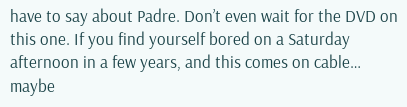have to say about Padre. Don’t even wait for the DVD on this one. If you find yourself bored on a Saturday afternoon in a few years, and this comes on cable… maybe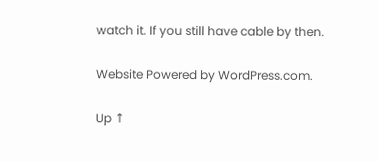watch it. If you still have cable by then.

Website Powered by WordPress.com.

Up ↑